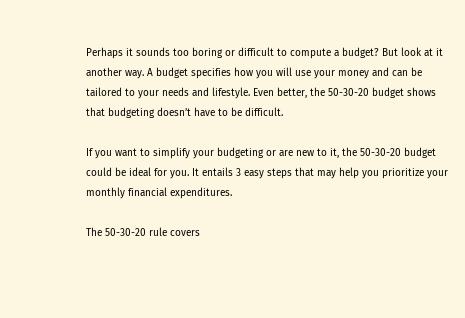Perhaps it sounds too boring or difficult to compute a budget? But look at it another way. A budget specifies how you will use your money and can be tailored to your needs and lifestyle. Even better, the 50-30-20 budget shows that budgeting doesn’t have to be difficult.

If you want to simplify your budgeting or are new to it, the 50-30-20 budget could be ideal for you. It entails 3 easy steps that may help you prioritize your monthly financial expenditures.

The 50-30-20 rule covers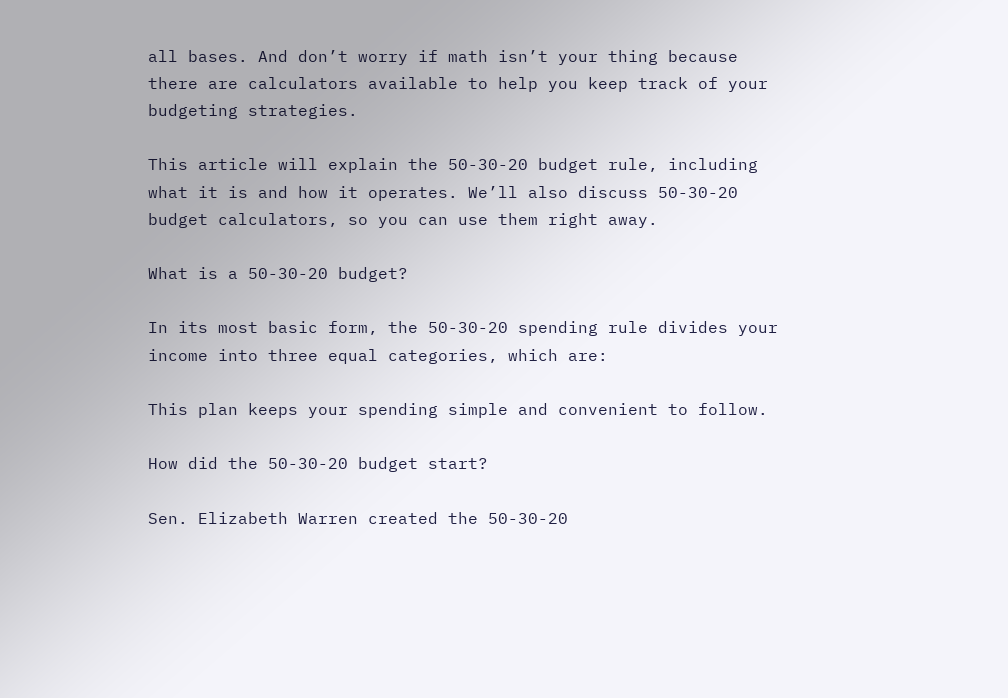all bases. And don’t worry if math isn’t your thing because there are calculators available to help you keep track of your budgeting strategies.

This article will explain the 50-30-20 budget rule, including what it is and how it operates. We’ll also discuss 50-30-20 budget calculators, so you can use them right away.

What is a 50-30-20 budget?

In its most basic form, the 50-30-20 spending rule divides your income into three equal categories, which are:

This plan keeps your spending simple and convenient to follow.

How did the 50-30-20 budget start?

Sen. Elizabeth Warren created the 50-30-20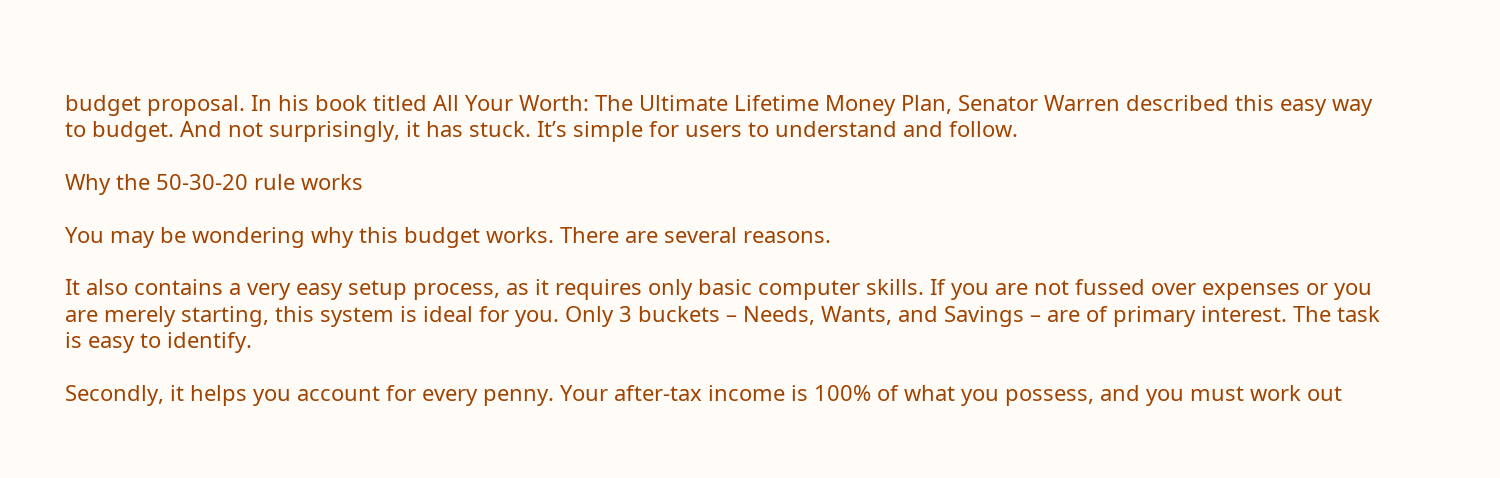budget proposal. In his book titled All Your Worth: The Ultimate Lifetime Money Plan, Senator Warren described this easy way to budget. And not surprisingly, it has stuck. It’s simple for users to understand and follow.

Why the 50-30-20 rule works

You may be wondering why this budget works. There are several reasons.

It also contains a very easy setup process, as it requires only basic computer skills. If you are not fussed over expenses or you are merely starting, this system is ideal for you. Only 3 buckets – Needs, Wants, and Savings – are of primary interest. The task is easy to identify.

Secondly, it helps you account for every penny. Your after-tax income is 100% of what you possess, and you must work out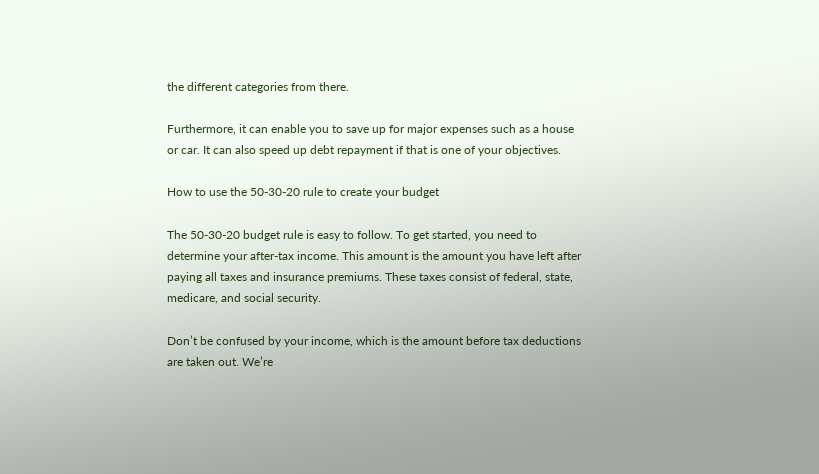the different categories from there.

Furthermore, it can enable you to save up for major expenses such as a house or car. It can also speed up debt repayment if that is one of your objectives.

How to use the 50-30-20 rule to create your budget

The 50-30-20 budget rule is easy to follow. To get started, you need to determine your after-tax income. This amount is the amount you have left after paying all taxes and insurance premiums. These taxes consist of federal, state, medicare, and social security.

Don’t be confused by your income, which is the amount before tax deductions are taken out. We’re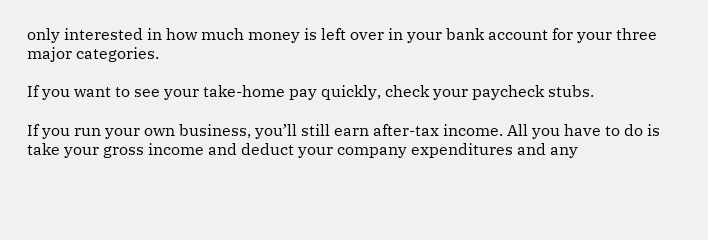only interested in how much money is left over in your bank account for your three major categories.

If you want to see your take-home pay quickly, check your paycheck stubs.

If you run your own business, you’ll still earn after-tax income. All you have to do is take your gross income and deduct your company expenditures and any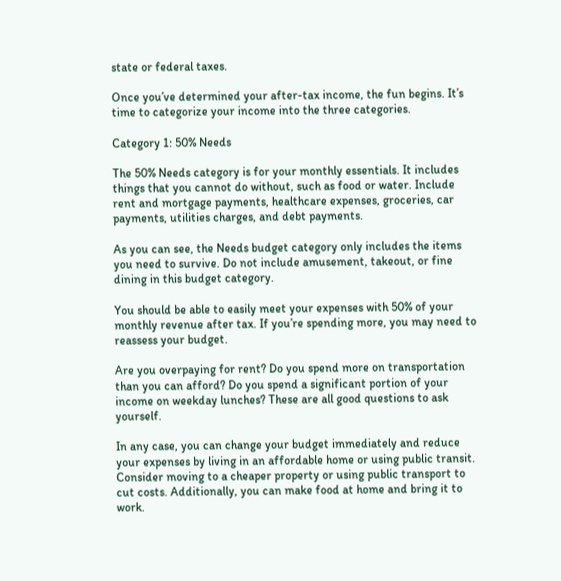state or federal taxes.

Once you’ve determined your after-tax income, the fun begins. It’s time to categorize your income into the three categories.

Category 1: 50% Needs

The 50% Needs category is for your monthly essentials. It includes things that you cannot do without, such as food or water. Include rent and mortgage payments, healthcare expenses, groceries, car payments, utilities charges, and debt payments.

As you can see, the Needs budget category only includes the items you need to survive. Do not include amusement, takeout, or fine dining in this budget category.

You should be able to easily meet your expenses with 50% of your monthly revenue after tax. If you’re spending more, you may need to reassess your budget.

Are you overpaying for rent? Do you spend more on transportation than you can afford? Do you spend a significant portion of your income on weekday lunches? These are all good questions to ask yourself.

In any case, you can change your budget immediately and reduce your expenses by living in an affordable home or using public transit. Consider moving to a cheaper property or using public transport to cut costs. Additionally, you can make food at home and bring it to work.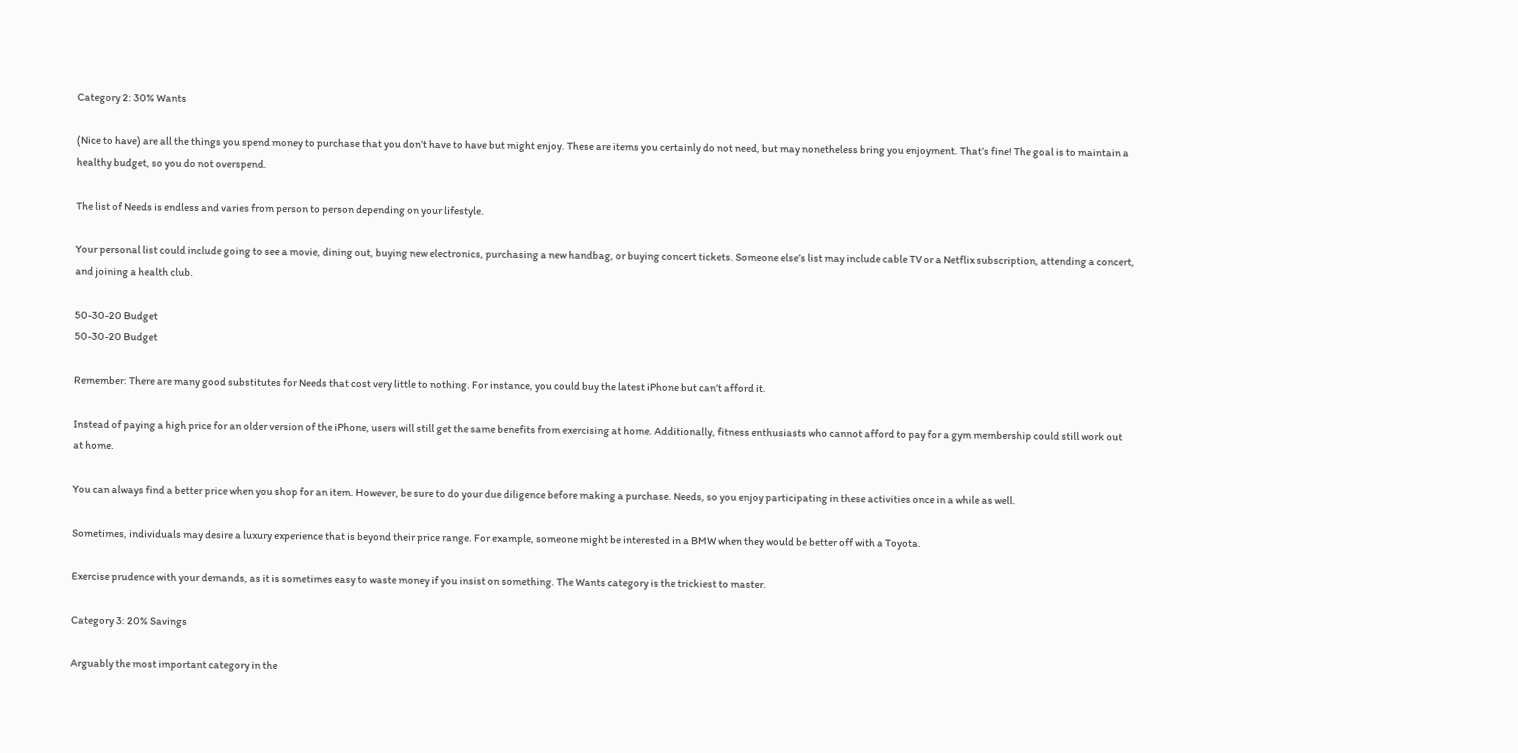Category 2: 30% Wants

(Nice to have) are all the things you spend money to purchase that you don’t have to have but might enjoy. These are items you certainly do not need, but may nonetheless bring you enjoyment. That’s fine! The goal is to maintain a healthy budget, so you do not overspend.

The list of Needs is endless and varies from person to person depending on your lifestyle.

Your personal list could include going to see a movie, dining out, buying new electronics, purchasing a new handbag, or buying concert tickets. Someone else’s list may include cable TV or a Netflix subscription, attending a concert, and joining a health club.

50-30-20 Budget
50-30-20 Budget

Remember: There are many good substitutes for Needs that cost very little to nothing. For instance, you could buy the latest iPhone but can’t afford it.

Instead of paying a high price for an older version of the iPhone, users will still get the same benefits from exercising at home. Additionally, fitness enthusiasts who cannot afford to pay for a gym membership could still work out at home.

You can always find a better price when you shop for an item. However, be sure to do your due diligence before making a purchase. Needs, so you enjoy participating in these activities once in a while as well.

Sometimes, individuals may desire a luxury experience that is beyond their price range. For example, someone might be interested in a BMW when they would be better off with a Toyota.

Exercise prudence with your demands, as it is sometimes easy to waste money if you insist on something. The Wants category is the trickiest to master.

Category 3: 20% Savings

Arguably the most important category in the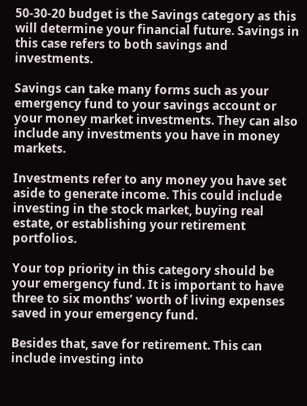50-30-20 budget is the Savings category as this will determine your financial future. Savings in this case refers to both savings and investments.

Savings can take many forms such as your emergency fund to your savings account or your money market investments. They can also include any investments you have in money markets.

Investments refer to any money you have set aside to generate income. This could include investing in the stock market, buying real estate, or establishing your retirement portfolios.

Your top priority in this category should be your emergency fund. It is important to have three to six months’ worth of living expenses saved in your emergency fund.

Besides that, save for retirement. This can include investing into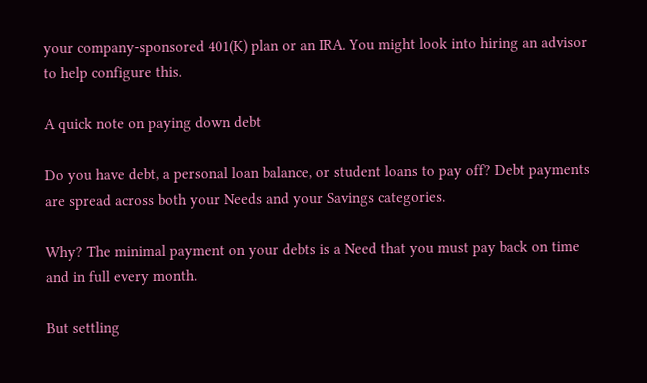your company-sponsored 401(K) plan or an IRA. You might look into hiring an advisor to help configure this.

A quick note on paying down debt

Do you have debt, a personal loan balance, or student loans to pay off? Debt payments are spread across both your Needs and your Savings categories.

Why? The minimal payment on your debts is a Need that you must pay back on time and in full every month.

But settling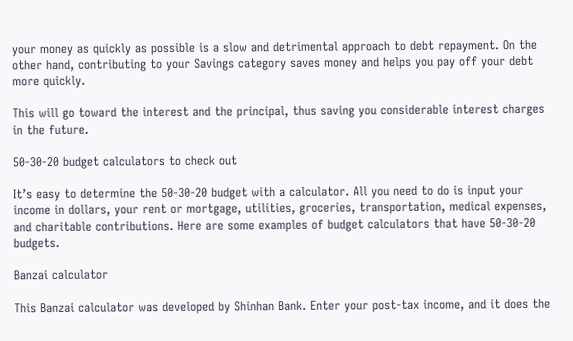your money as quickly as possible is a slow and detrimental approach to debt repayment. On the other hand, contributing to your Savings category saves money and helps you pay off your debt more quickly.

This will go toward the interest and the principal, thus saving you considerable interest charges in the future.

50-30-20 budget calculators to check out

It’s easy to determine the 50-30-20 budget with a calculator. All you need to do is input your income in dollars, your rent or mortgage, utilities, groceries, transportation, medical expenses, and charitable contributions. Here are some examples of budget calculators that have 50-30-20 budgets.

Banzai calculator

This Banzai calculator was developed by Shinhan Bank. Enter your post-tax income, and it does the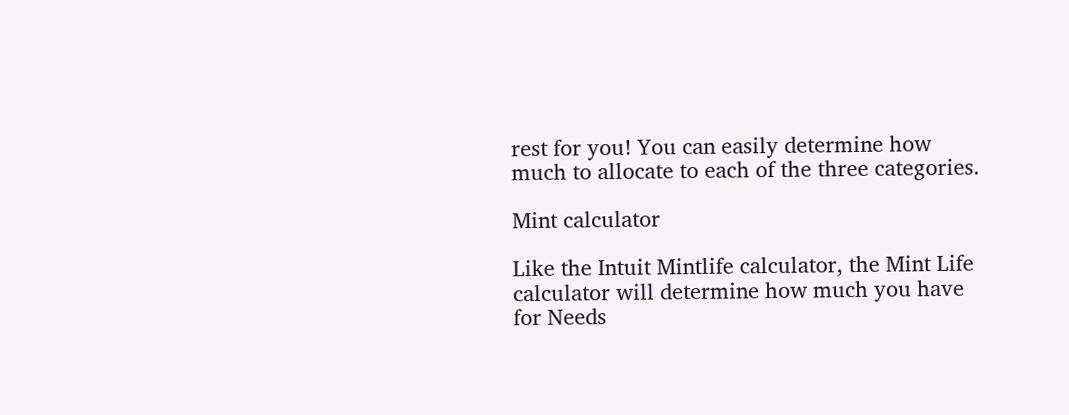rest for you! You can easily determine how much to allocate to each of the three categories.

Mint calculator

Like the Intuit Mintlife calculator, the Mint Life calculator will determine how much you have for Needs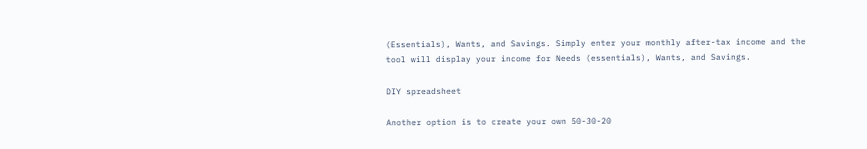(Essentials), Wants, and Savings. Simply enter your monthly after-tax income and the tool will display your income for Needs (essentials), Wants, and Savings.

DIY spreadsheet

Another option is to create your own 50-30-20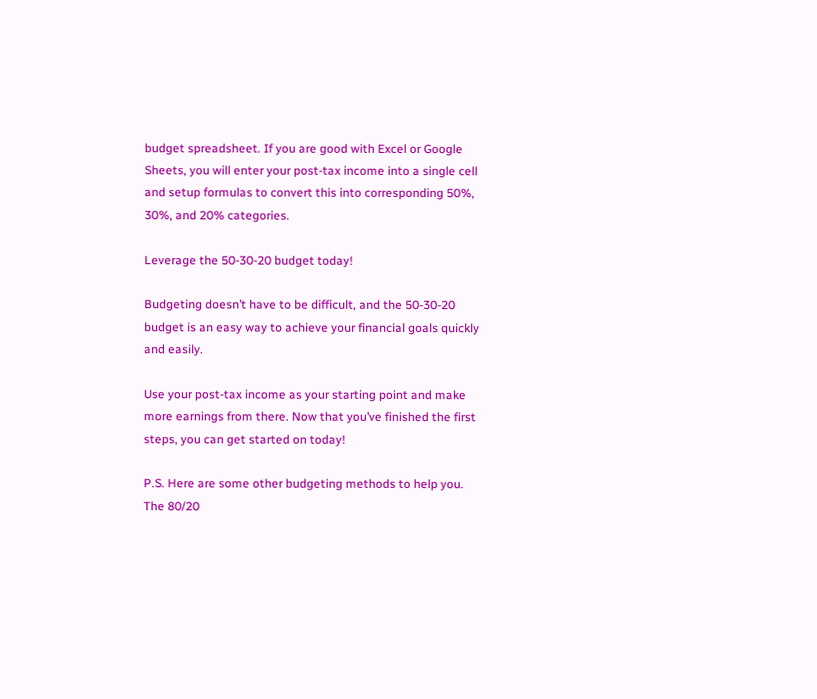budget spreadsheet. If you are good with Excel or Google Sheets, you will enter your post-tax income into a single cell and setup formulas to convert this into corresponding 50%, 30%, and 20% categories.

Leverage the 50-30-20 budget today!

Budgeting doesn’t have to be difficult, and the 50-30-20 budget is an easy way to achieve your financial goals quickly and easily.

Use your post-tax income as your starting point and make more earnings from there. Now that you’ve finished the first steps, you can get started on today!

P.S. Here are some other budgeting methods to help you. The 80/20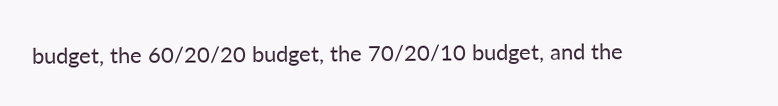budget, the 60/20/20 budget, the 70/20/10 budget, and the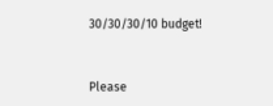30/30/30/10 budget!


Please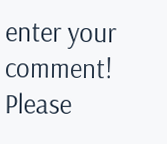enter your comment!
Please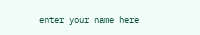enter your name here